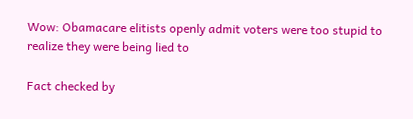Wow: Obamacare elitists openly admit voters were too stupid to realize they were being lied to

Fact checked by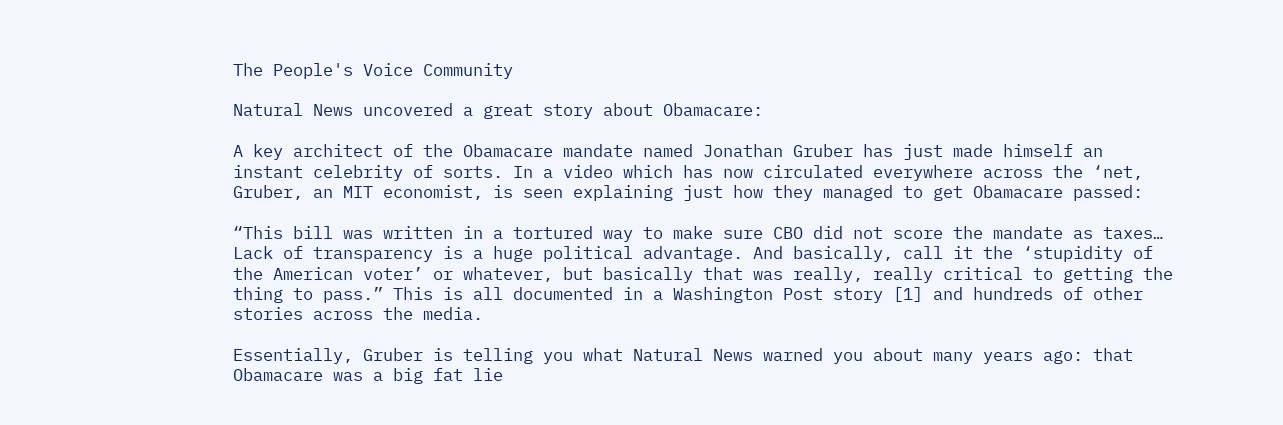The People's Voice Community

Natural News uncovered a great story about Obamacare:

A key architect of the Obamacare mandate named Jonathan Gruber has just made himself an instant celebrity of sorts. In a video which has now circulated everywhere across the ‘net, Gruber, an MIT economist, is seen explaining just how they managed to get Obamacare passed:

“This bill was written in a tortured way to make sure CBO did not score the mandate as taxes… Lack of transparency is a huge political advantage. And basically, call it the ‘stupidity of the American voter’ or whatever, but basically that was really, really critical to getting the thing to pass.” This is all documented in a Washington Post story [1] and hundreds of other stories across the media.

Essentially, Gruber is telling you what Natural News warned you about many years ago: that Obamacare was a big fat lie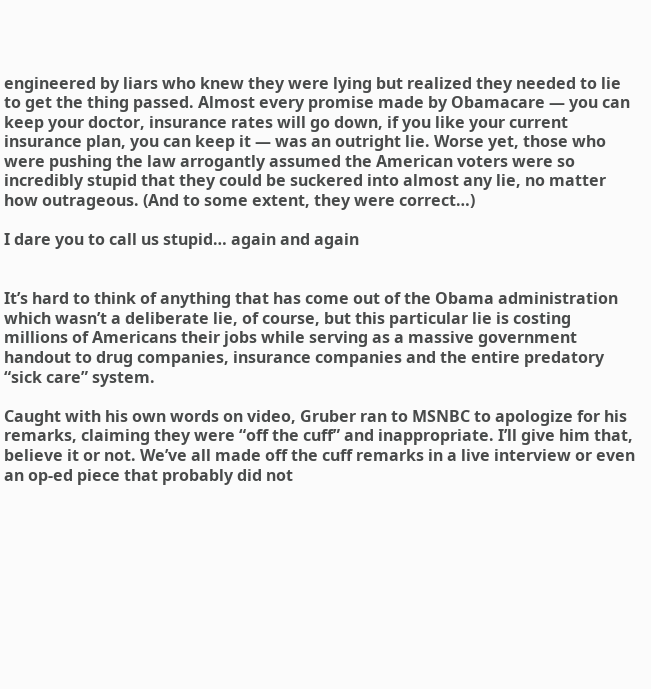engineered by liars who knew they were lying but realized they needed to lie to get the thing passed. Almost every promise made by Obamacare — you can keep your doctor, insurance rates will go down, if you like your current insurance plan, you can keep it — was an outright lie. Worse yet, those who were pushing the law arrogantly assumed the American voters were so incredibly stupid that they could be suckered into almost any lie, no matter how outrageous. (And to some extent, they were correct…)

I dare you to call us stupid… again and again


It’s hard to think of anything that has come out of the Obama administration which wasn’t a deliberate lie, of course, but this particular lie is costing millions of Americans their jobs while serving as a massive government handout to drug companies, insurance companies and the entire predatory “sick care” system.

Caught with his own words on video, Gruber ran to MSNBC to apologize for his remarks, claiming they were “off the cuff” and inappropriate. I’ll give him that, believe it or not. We’ve all made off the cuff remarks in a live interview or even an op-ed piece that probably did not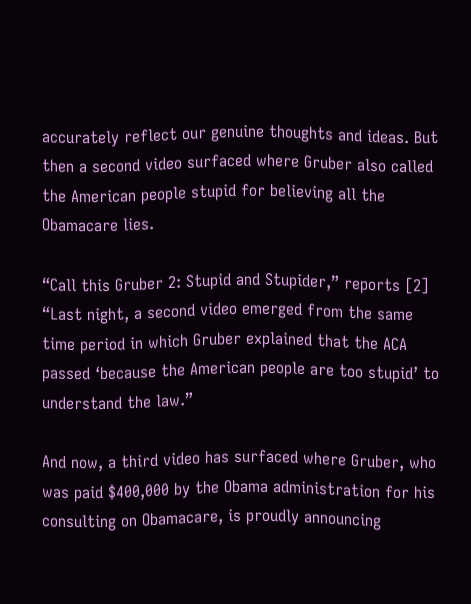accurately reflect our genuine thoughts and ideas. But then a second video surfaced where Gruber also called the American people stupid for believing all the Obamacare lies.

“Call this Gruber 2: Stupid and Stupider,” reports [2] “Last night, a second video emerged from the same time period in which Gruber explained that the ACA passed ‘because the American people are too stupid’ to understand the law.”

And now, a third video has surfaced where Gruber, who was paid $400,000 by the Obama administration for his consulting on Obamacare, is proudly announcing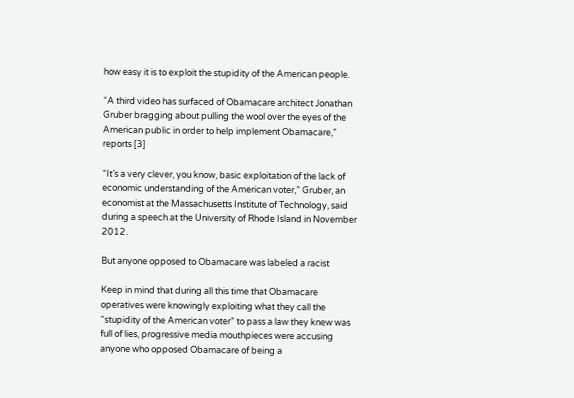how easy it is to exploit the stupidity of the American people.

“A third video has surfaced of Obamacare architect Jonathan Gruber bragging about pulling the wool over the eyes of the American public in order to help implement Obamacare,” reports [3]

“It’s a very clever, you know, basic exploitation of the lack of economic understanding of the American voter,” Gruber, an economist at the Massachusetts Institute of Technology, said during a speech at the University of Rhode Island in November 2012.

But anyone opposed to Obamacare was labeled a racist

Keep in mind that during all this time that Obamacare operatives were knowingly exploiting what they call the “stupidity of the American voter” to pass a law they knew was full of lies, progressive media mouthpieces were accusing anyone who opposed Obamacare of being a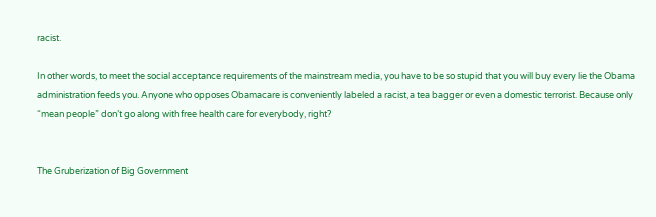racist.

In other words, to meet the social acceptance requirements of the mainstream media, you have to be so stupid that you will buy every lie the Obama administration feeds you. Anyone who opposes Obamacare is conveniently labeled a racist, a tea bagger or even a domestic terrorist. Because only “mean people” don’t go along with free health care for everybody, right?


The Gruberization of Big Government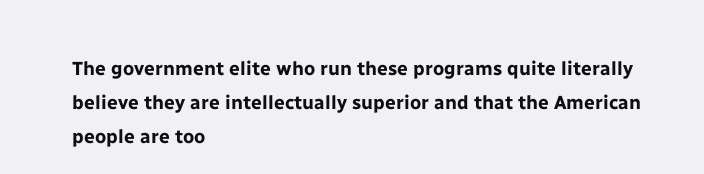The government elite who run these programs quite literally believe they are intellectually superior and that the American people are too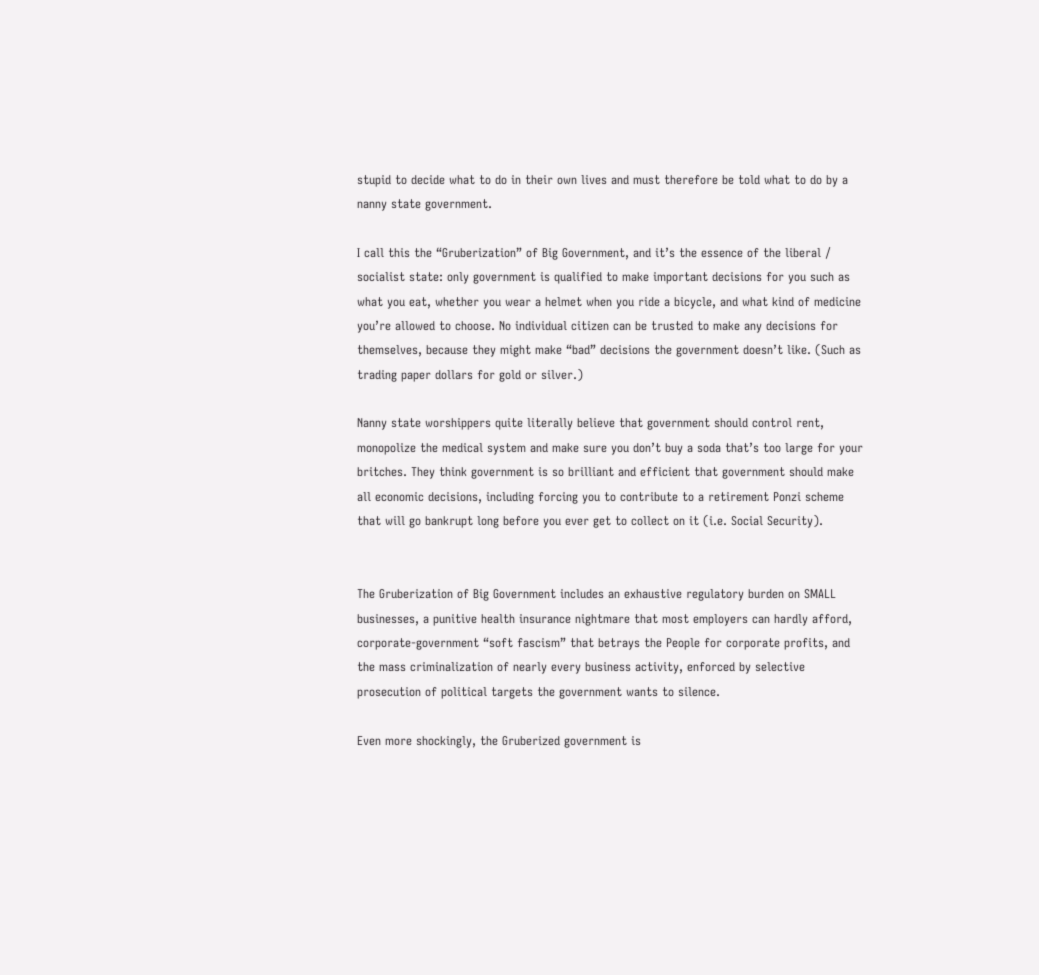stupid to decide what to do in their own lives and must therefore be told what to do by a nanny state government.

I call this the “Gruberization” of Big Government, and it’s the essence of the liberal / socialist state: only government is qualified to make important decisions for you such as what you eat, whether you wear a helmet when you ride a bicycle, and what kind of medicine you’re allowed to choose. No individual citizen can be trusted to make any decisions for themselves, because they might make “bad” decisions the government doesn’t like. (Such as trading paper dollars for gold or silver.)

Nanny state worshippers quite literally believe that government should control rent, monopolize the medical system and make sure you don’t buy a soda that’s too large for your britches. They think government is so brilliant and efficient that government should make all economic decisions, including forcing you to contribute to a retirement Ponzi scheme that will go bankrupt long before you ever get to collect on it (i.e. Social Security).


The Gruberization of Big Government includes an exhaustive regulatory burden on SMALL businesses, a punitive health insurance nightmare that most employers can hardly afford, corporate-government “soft fascism” that betrays the People for corporate profits, and the mass criminalization of nearly every business activity, enforced by selective prosecution of political targets the government wants to silence.

Even more shockingly, the Gruberized government is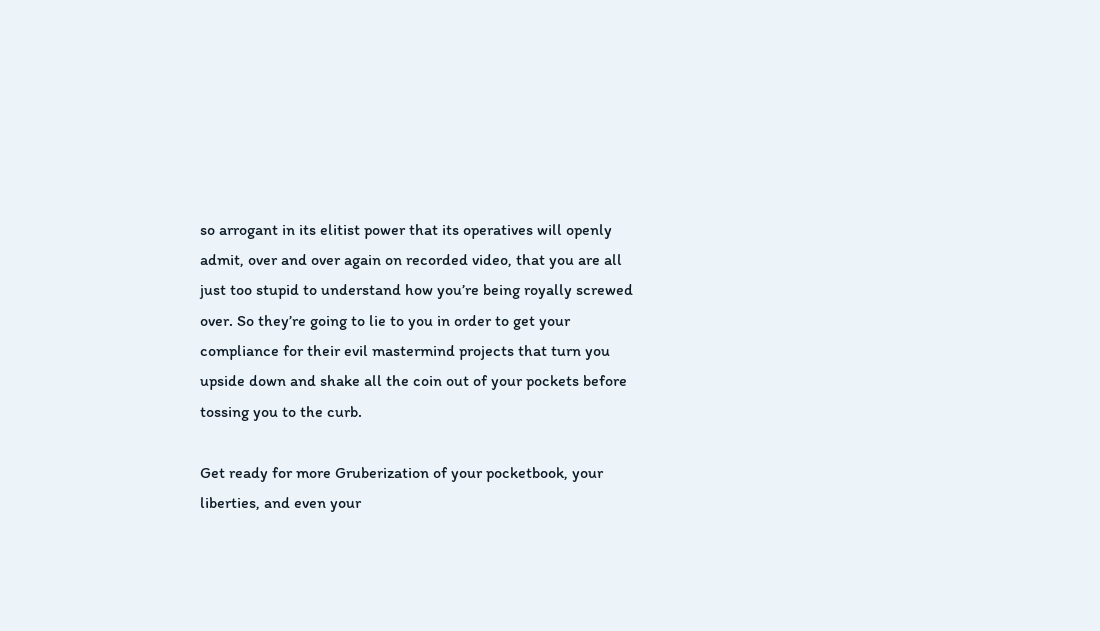so arrogant in its elitist power that its operatives will openly admit, over and over again on recorded video, that you are all just too stupid to understand how you’re being royally screwed over. So they’re going to lie to you in order to get your compliance for their evil mastermind projects that turn you upside down and shake all the coin out of your pockets before tossing you to the curb.

Get ready for more Gruberization of your pocketbook, your liberties, and even your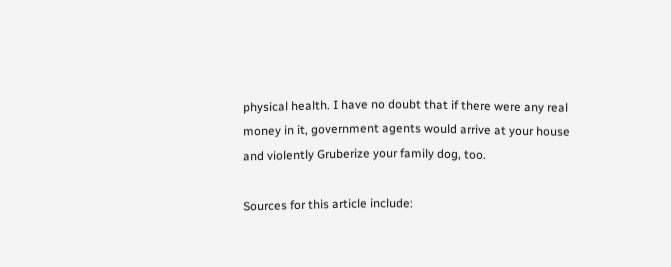physical health. I have no doubt that if there were any real money in it, government agents would arrive at your house and violently Gruberize your family dog, too.

Sources for this article include: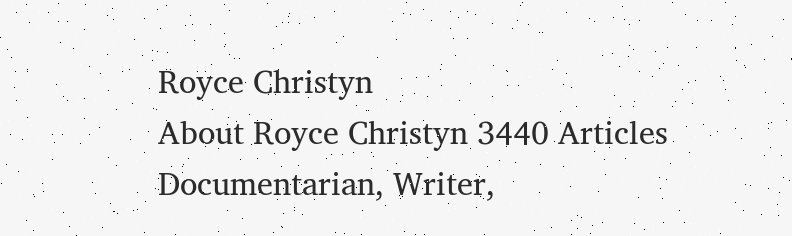Royce Christyn
About Royce Christyn 3440 Articles
Documentarian, Writer,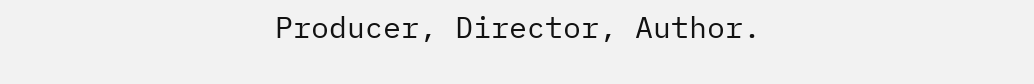Producer, Director, Author.